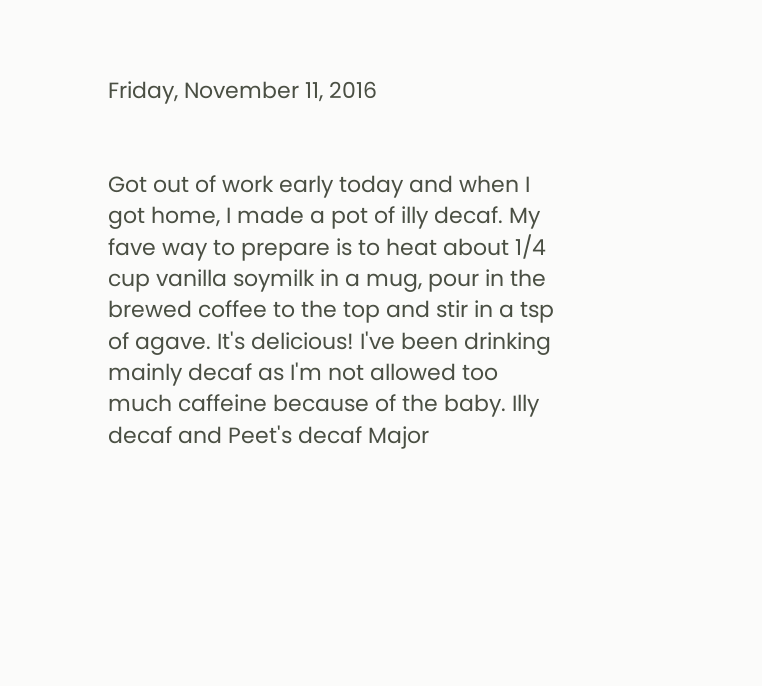Friday, November 11, 2016


Got out of work early today and when I got home, I made a pot of illy decaf. My fave way to prepare is to heat about 1/4 cup vanilla soymilk in a mug, pour in the brewed coffee to the top and stir in a tsp of agave. It's delicious! I've been drinking mainly decaf as I'm not allowed too much caffeine because of the baby. Illy decaf and Peet's decaf Major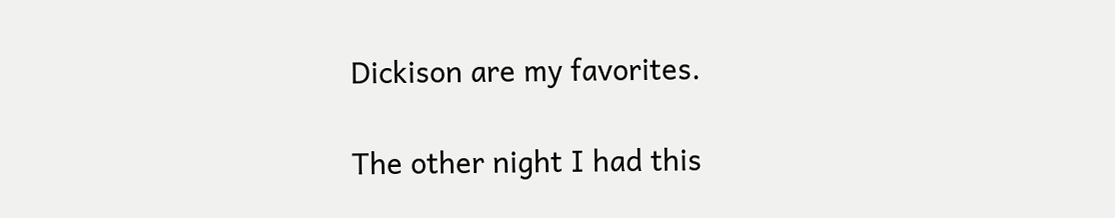Dickison are my favorites.

The other night I had this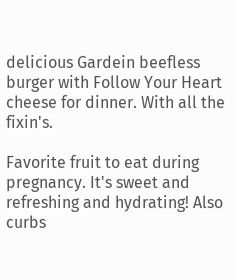delicious Gardein beefless burger with Follow Your Heart cheese for dinner. With all the fixin's.

Favorite fruit to eat during pregnancy. It's sweet and refreshing and hydrating! Also curbs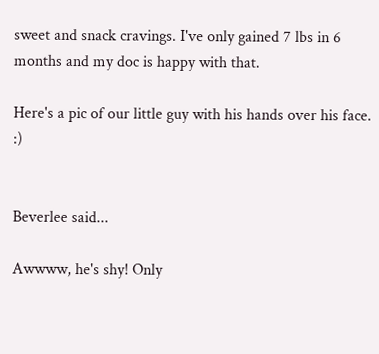sweet and snack cravings. I've only gained 7 lbs in 6 months and my doc is happy with that.

Here's a pic of our little guy with his hands over his face. :)


Beverlee said...

Awwww, he's shy! Only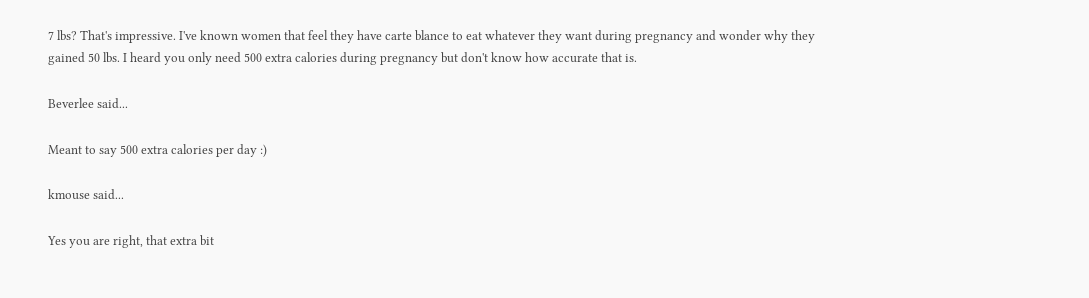7 lbs? That's impressive. I've known women that feel they have carte blance to eat whatever they want during pregnancy and wonder why they gained 50 lbs. I heard you only need 500 extra calories during pregnancy but don't know how accurate that is.

Beverlee said...

Meant to say 500 extra calories per day :)

kmouse said...

Yes you are right, that extra bit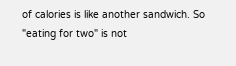of calories is like another sandwich. So "eating for two" is not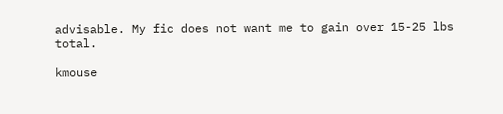advisable. My fic does not want me to gain over 15-25 lbs total.

kmouse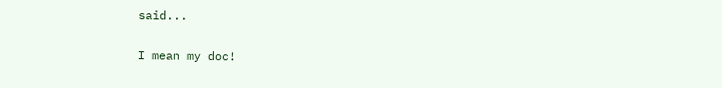said...

I mean my doc!